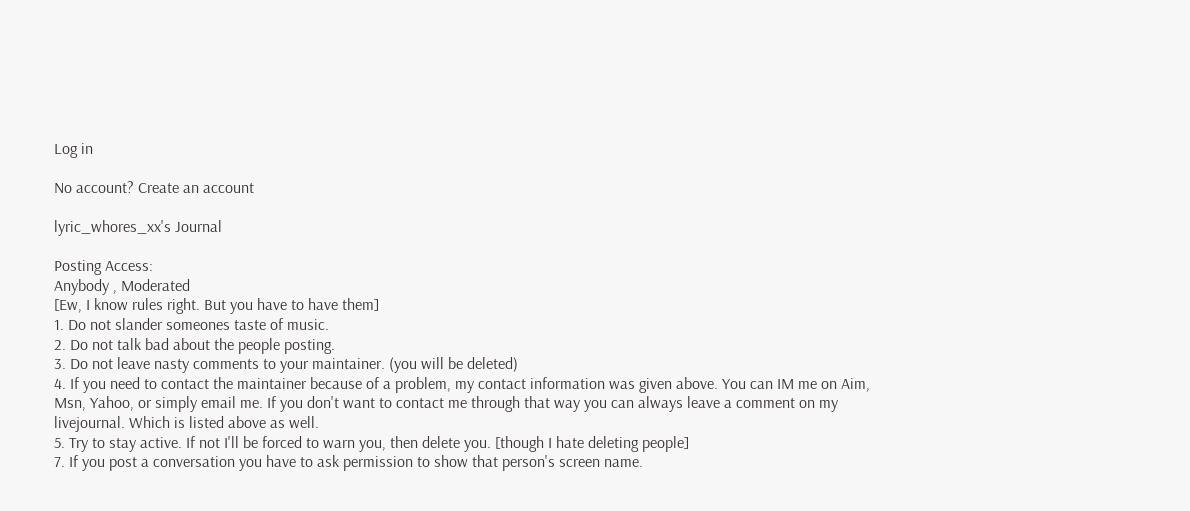Log in

No account? Create an account

lyric_whores_xx's Journal

Posting Access:
Anybody , Moderated
[Ew, I know rules right. But you have to have them]
1. Do not slander someones taste of music.
2. Do not talk bad about the people posting.
3. Do not leave nasty comments to your maintainer. (you will be deleted)
4. If you need to contact the maintainer because of a problem, my contact information was given above. You can IM me on Aim, Msn, Yahoo, or simply email me. If you don't want to contact me through that way you can always leave a comment on my livejournal. Which is listed above as well.
5. Try to stay active. If not I'll be forced to warn you, then delete you. [though I hate deleting people]
7. If you post a conversation you have to ask permission to show that person's screen name.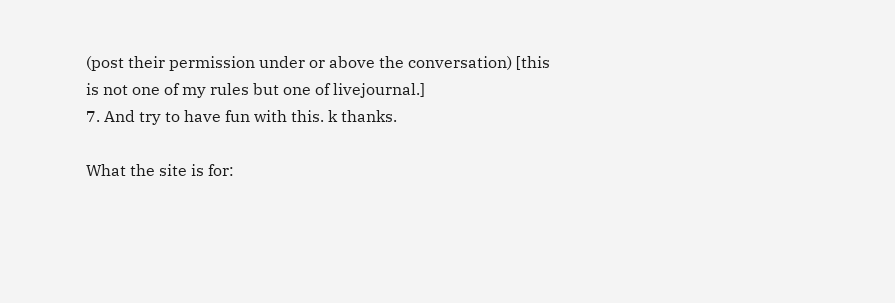(post their permission under or above the conversation) [this is not one of my rules but one of livejournal.]
7. And try to have fun with this. k thanks.

What the site is for: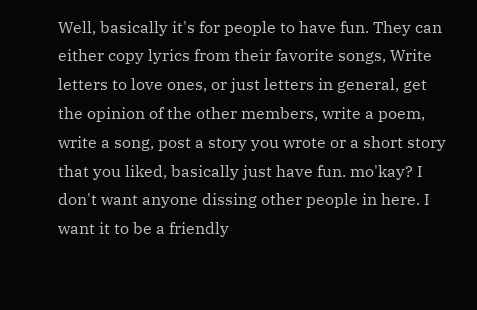Well, basically it's for people to have fun. They can either copy lyrics from their favorite songs, Write letters to love ones, or just letters in general, get the opinion of the other members, write a poem, write a song, post a story you wrote or a short story that you liked, basically just have fun. mo'kay? I don't want anyone dissing other people in here. I want it to be a friendly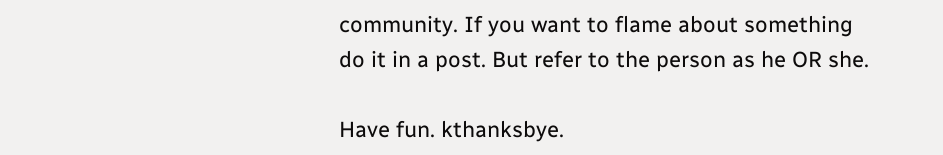community. If you want to flame about something do it in a post. But refer to the person as he OR she.

Have fun. kthanksbye.